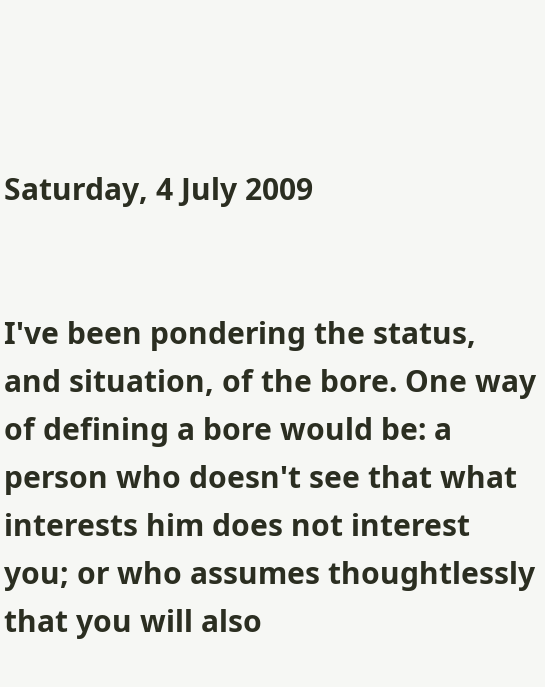Saturday, 4 July 2009


I've been pondering the status, and situation, of the bore. One way of defining a bore would be: a person who doesn't see that what interests him does not interest you; or who assumes thoughtlessly that you will also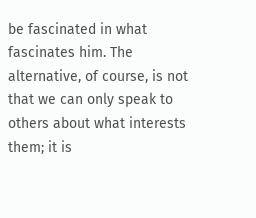be fascinated in what fascinates him. The alternative, of course, is not that we can only speak to others about what interests them; it is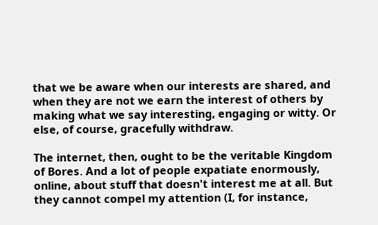that we be aware when our interests are shared, and when they are not we earn the interest of others by making what we say interesting, engaging or witty. Or else, of course, gracefully withdraw.

The internet, then, ought to be the veritable Kingdom of Bores. And a lot of people expatiate enormously, online, about stuff that doesn't interest me at all. But they cannot compel my attention (I, for instance,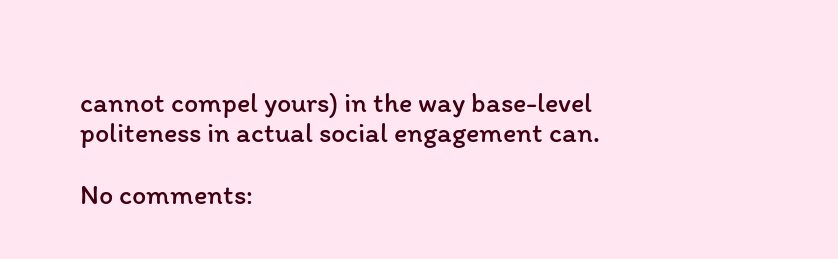cannot compel yours) in the way base-level politeness in actual social engagement can.

No comments: